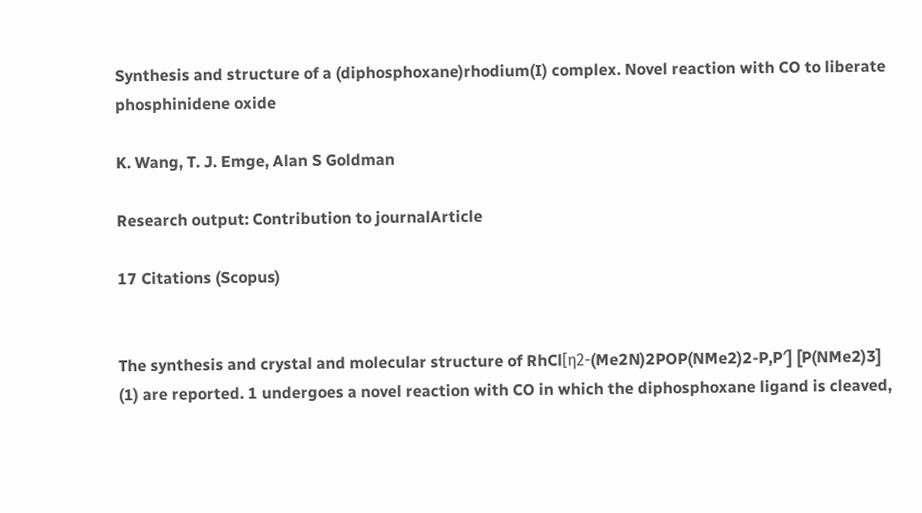Synthesis and structure of a (diphosphoxane)rhodium(I) complex. Novel reaction with CO to liberate phosphinidene oxide

K. Wang, T. J. Emge, Alan S Goldman

Research output: Contribution to journalArticle

17 Citations (Scopus)


The synthesis and crystal and molecular structure of RhCl[η2-(Me2N)2POP(NMe2)2-P,P′] [P(NMe2)3] (1) are reported. 1 undergoes a novel reaction with CO in which the diphosphoxane ligand is cleaved,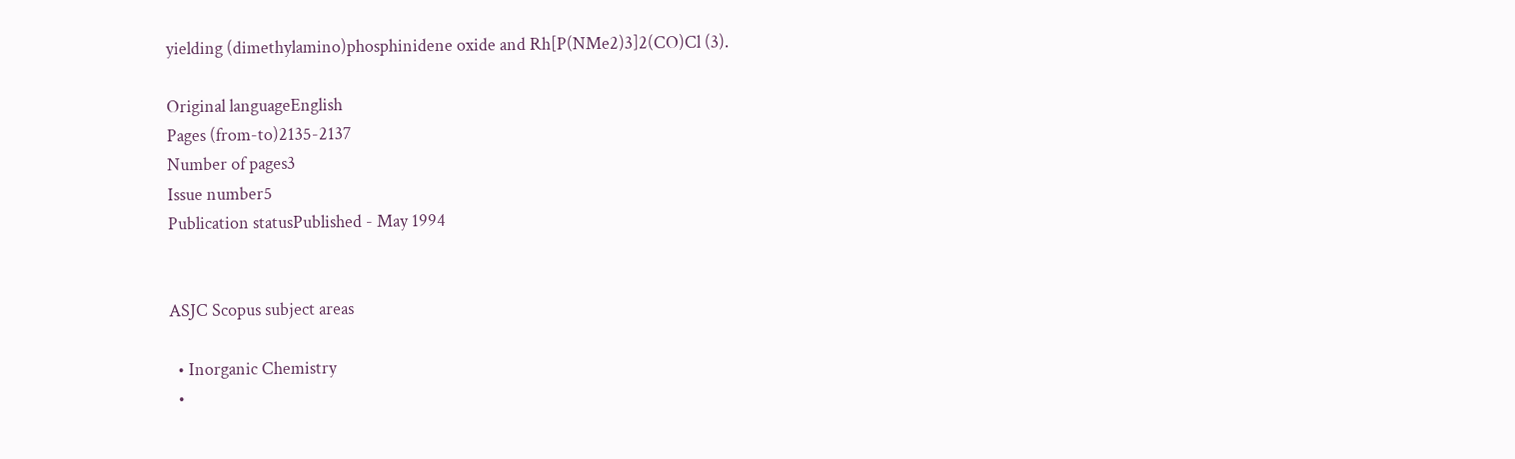yielding (dimethylamino)phosphinidene oxide and Rh[P(NMe2)3]2(CO)Cl (3).

Original languageEnglish
Pages (from-to)2135-2137
Number of pages3
Issue number5
Publication statusPublished - May 1994


ASJC Scopus subject areas

  • Inorganic Chemistry
  •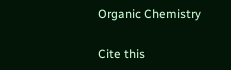Organic Chemistry

Cite this